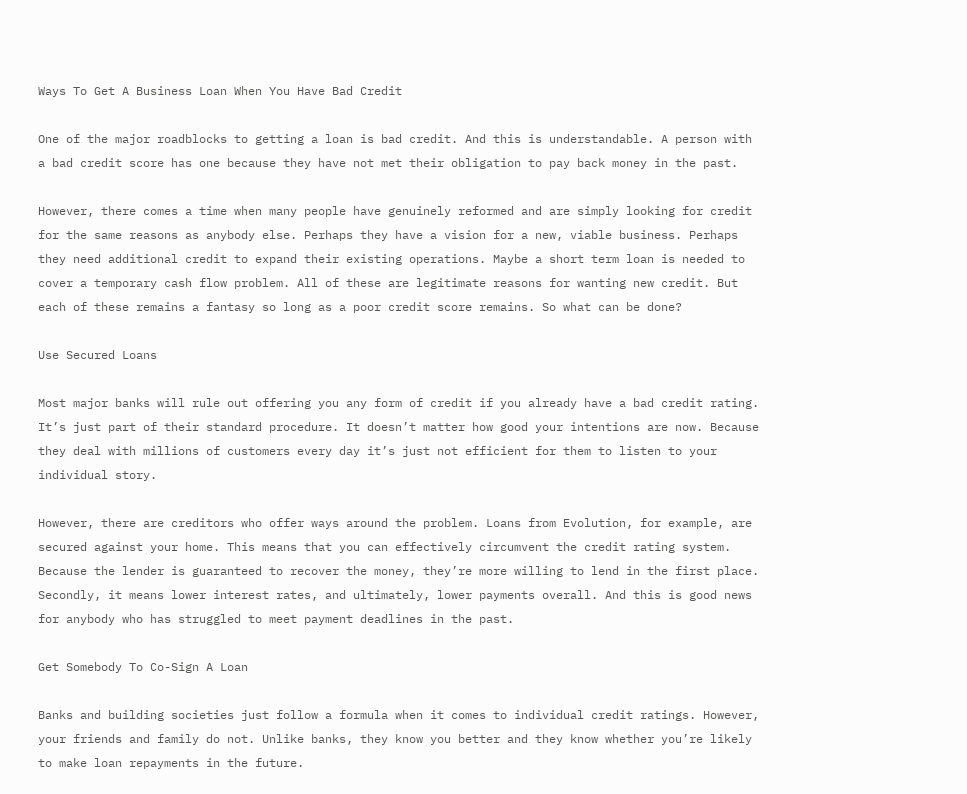Ways To Get A Business Loan When You Have Bad Credit

One of the major roadblocks to getting a loan is bad credit. And this is understandable. A person with a bad credit score has one because they have not met their obligation to pay back money in the past.

However, there comes a time when many people have genuinely reformed and are simply looking for credit for the same reasons as anybody else. Perhaps they have a vision for a new, viable business. Perhaps they need additional credit to expand their existing operations. Maybe a short term loan is needed to cover a temporary cash flow problem. All of these are legitimate reasons for wanting new credit. But each of these remains a fantasy so long as a poor credit score remains. So what can be done?

Use Secured Loans

Most major banks will rule out offering you any form of credit if you already have a bad credit rating. It’s just part of their standard procedure. It doesn’t matter how good your intentions are now. Because they deal with millions of customers every day it’s just not efficient for them to listen to your individual story.

However, there are creditors who offer ways around the problem. Loans from Evolution, for example, are secured against your home. This means that you can effectively circumvent the credit rating system. Because the lender is guaranteed to recover the money, they’re more willing to lend in the first place. Secondly, it means lower interest rates, and ultimately, lower payments overall. And this is good news for anybody who has struggled to meet payment deadlines in the past.

Get Somebody To Co-Sign A Loan

Banks and building societies just follow a formula when it comes to individual credit ratings. However, your friends and family do not. Unlike banks, they know you better and they know whether you’re likely to make loan repayments in the future.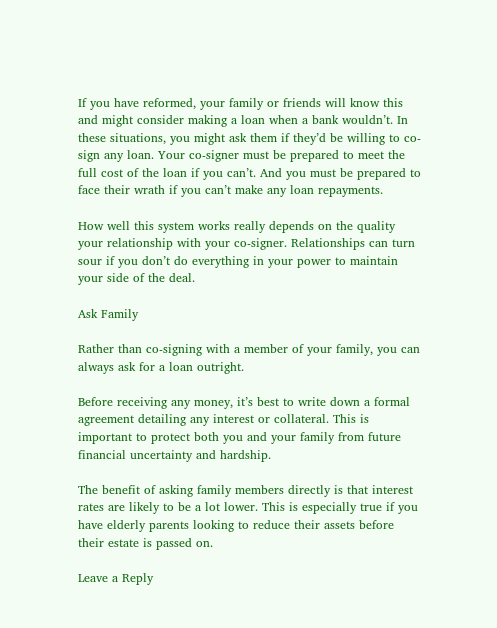If you have reformed, your family or friends will know this and might consider making a loan when a bank wouldn’t. In these situations, you might ask them if they’d be willing to co-sign any loan. Your co-signer must be prepared to meet the full cost of the loan if you can’t. And you must be prepared to face their wrath if you can’t make any loan repayments.

How well this system works really depends on the quality your relationship with your co-signer. Relationships can turn sour if you don’t do everything in your power to maintain your side of the deal.

Ask Family

Rather than co-signing with a member of your family, you can always ask for a loan outright.

Before receiving any money, it’s best to write down a formal agreement detailing any interest or collateral. This is important to protect both you and your family from future financial uncertainty and hardship.

The benefit of asking family members directly is that interest rates are likely to be a lot lower. This is especially true if you have elderly parents looking to reduce their assets before their estate is passed on.

Leave a Reply